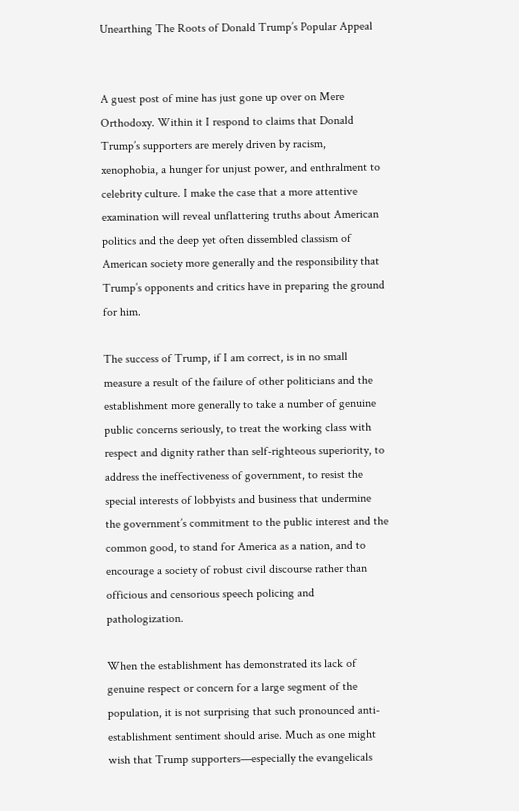Unearthing The Roots of Donald Trump’s Popular Appeal


A guest post of mine has just gone up over on Mere Orthodoxy. Within it I respond to claims that Donald Trump’s supporters are merely driven by racism, xenophobia, a hunger for unjust power, and enthralment to celebrity culture. I make the case that a more attentive examination will reveal unflattering truths about American politics and the deep yet often dissembled classism of American society more generally and the responsibility that Trump’s opponents and critics have in preparing the ground for him.

The success of Trump, if I am correct, is in no small measure a result of the failure of other politicians and the establishment more generally to take a number of genuine public concerns seriously, to treat the working class with respect and dignity rather than self-righteous superiority, to address the ineffectiveness of government, to resist the special interests of lobbyists and business that undermine the government’s commitment to the public interest and the common good, to stand for America as a nation, and to encourage a society of robust civil discourse rather than officious and censorious speech policing and pathologization.

When the establishment has demonstrated its lack of genuine respect or concern for a large segment of the population, it is not surprising that such pronounced anti-establishment sentiment should arise. Much as one might wish that Trump supporters—especially the evangelicals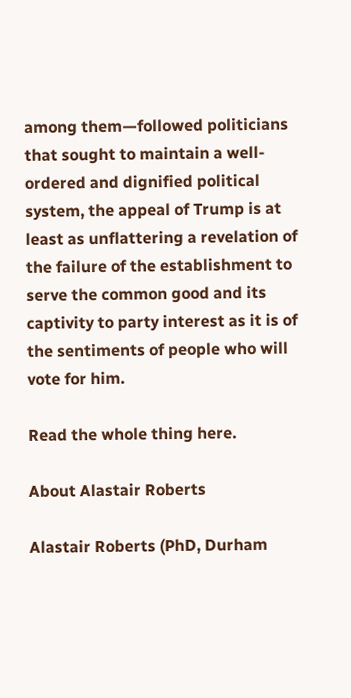among them—followed politicians that sought to maintain a well-ordered and dignified political system, the appeal of Trump is at least as unflattering a revelation of the failure of the establishment to serve the common good and its captivity to party interest as it is of the sentiments of people who will vote for him.

Read the whole thing here.

About Alastair Roberts

Alastair Roberts (PhD, Durham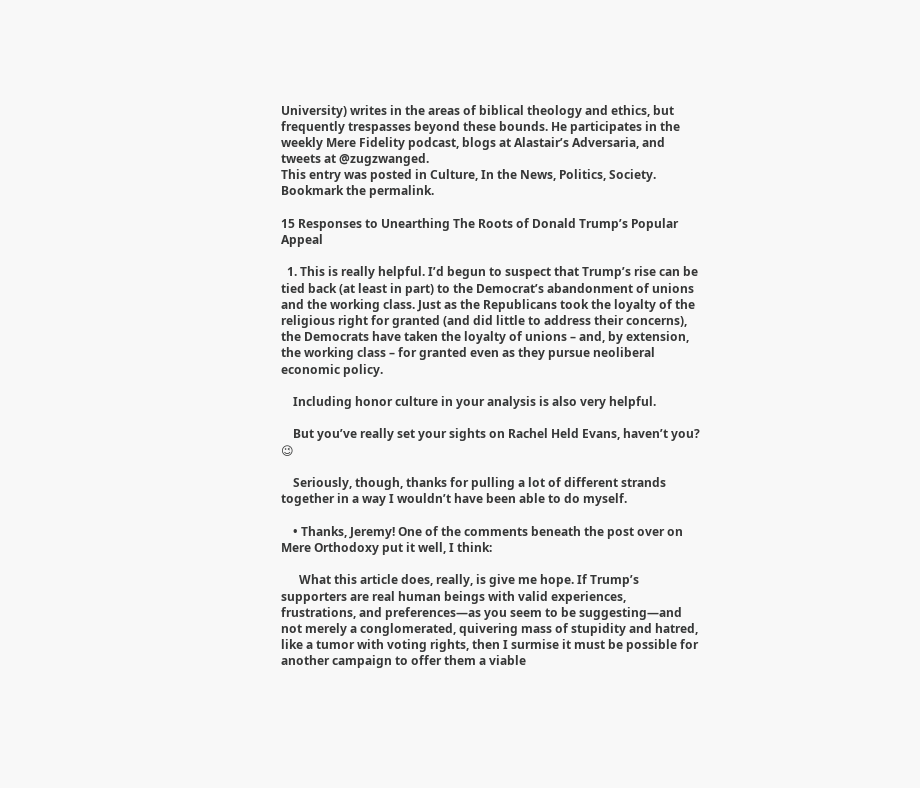University) writes in the areas of biblical theology and ethics, but frequently trespasses beyond these bounds. He participates in the weekly Mere Fidelity podcast, blogs at Alastair’s Adversaria, and tweets at @zugzwanged.
This entry was posted in Culture, In the News, Politics, Society. Bookmark the permalink.

15 Responses to Unearthing The Roots of Donald Trump’s Popular Appeal

  1. This is really helpful. I’d begun to suspect that Trump’s rise can be tied back (at least in part) to the Democrat’s abandonment of unions and the working class. Just as the Republicans took the loyalty of the religious right for granted (and did little to address their concerns), the Democrats have taken the loyalty of unions – and, by extension, the working class – for granted even as they pursue neoliberal economic policy.

    Including honor culture in your analysis is also very helpful.

    But you’ve really set your sights on Rachel Held Evans, haven’t you? 😉

    Seriously, though, thanks for pulling a lot of different strands together in a way I wouldn’t have been able to do myself.

    • Thanks, Jeremy! One of the comments beneath the post over on Mere Orthodoxy put it well, I think:

      What this article does, really, is give me hope. If Trump’s supporters are real human beings with valid experiences, frustrations, and preferences—as you seem to be suggesting—and not merely a conglomerated, quivering mass of stupidity and hatred, like a tumor with voting rights, then I surmise it must be possible for another campaign to offer them a viable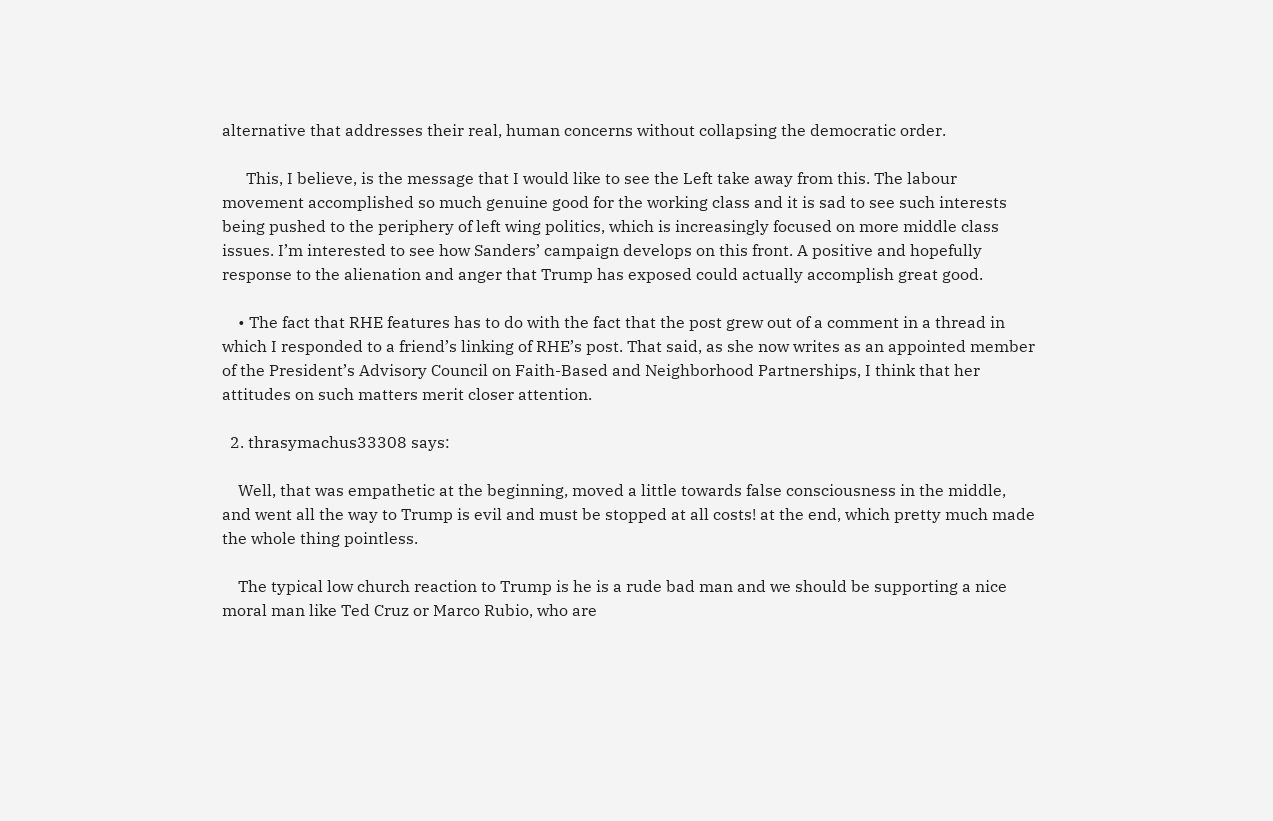alternative that addresses their real, human concerns without collapsing the democratic order.

      This, I believe, is the message that I would like to see the Left take away from this. The labour movement accomplished so much genuine good for the working class and it is sad to see such interests being pushed to the periphery of left wing politics, which is increasingly focused on more middle class issues. I’m interested to see how Sanders’ campaign develops on this front. A positive and hopefully response to the alienation and anger that Trump has exposed could actually accomplish great good.

    • The fact that RHE features has to do with the fact that the post grew out of a comment in a thread in which I responded to a friend’s linking of RHE’s post. That said, as she now writes as an appointed member of the President’s Advisory Council on Faith-Based and Neighborhood Partnerships, I think that her attitudes on such matters merit closer attention.

  2. thrasymachus33308 says:

    Well, that was empathetic at the beginning, moved a little towards false consciousness in the middle, and went all the way to Trump is evil and must be stopped at all costs! at the end, which pretty much made the whole thing pointless.

    The typical low church reaction to Trump is he is a rude bad man and we should be supporting a nice moral man like Ted Cruz or Marco Rubio, who are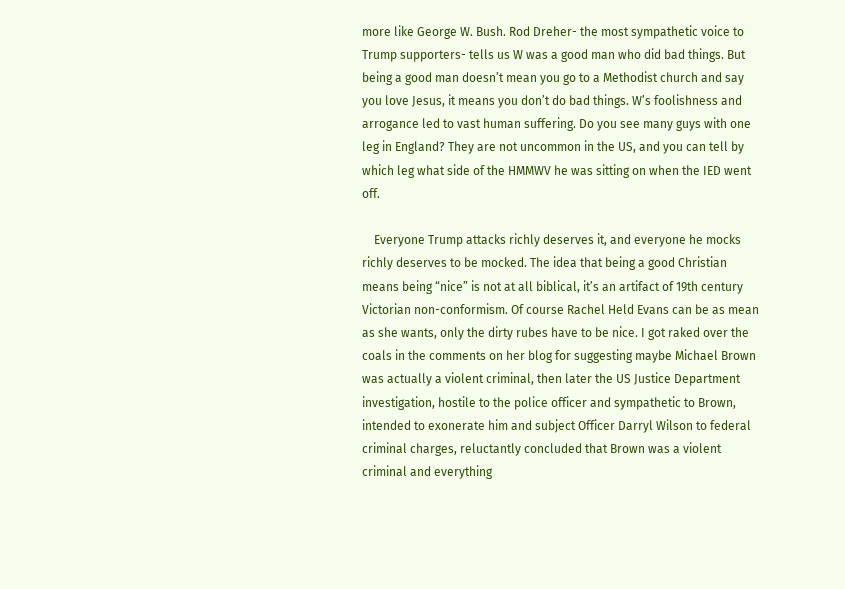more like George W. Bush. Rod Dreher- the most sympathetic voice to Trump supporters- tells us W was a good man who did bad things. But being a good man doesn’t mean you go to a Methodist church and say you love Jesus, it means you don’t do bad things. W’s foolishness and arrogance led to vast human suffering. Do you see many guys with one leg in England? They are not uncommon in the US, and you can tell by which leg what side of the HMMWV he was sitting on when the IED went off.

    Everyone Trump attacks richly deserves it, and everyone he mocks richly deserves to be mocked. The idea that being a good Christian means being “nice” is not at all biblical, it’s an artifact of 19th century Victorian non-conformism. Of course Rachel Held Evans can be as mean as she wants, only the dirty rubes have to be nice. I got raked over the coals in the comments on her blog for suggesting maybe Michael Brown was actually a violent criminal, then later the US Justice Department investigation, hostile to the police officer and sympathetic to Brown, intended to exonerate him and subject Officer Darryl Wilson to federal criminal charges, reluctantly concluded that Brown was a violent criminal and everything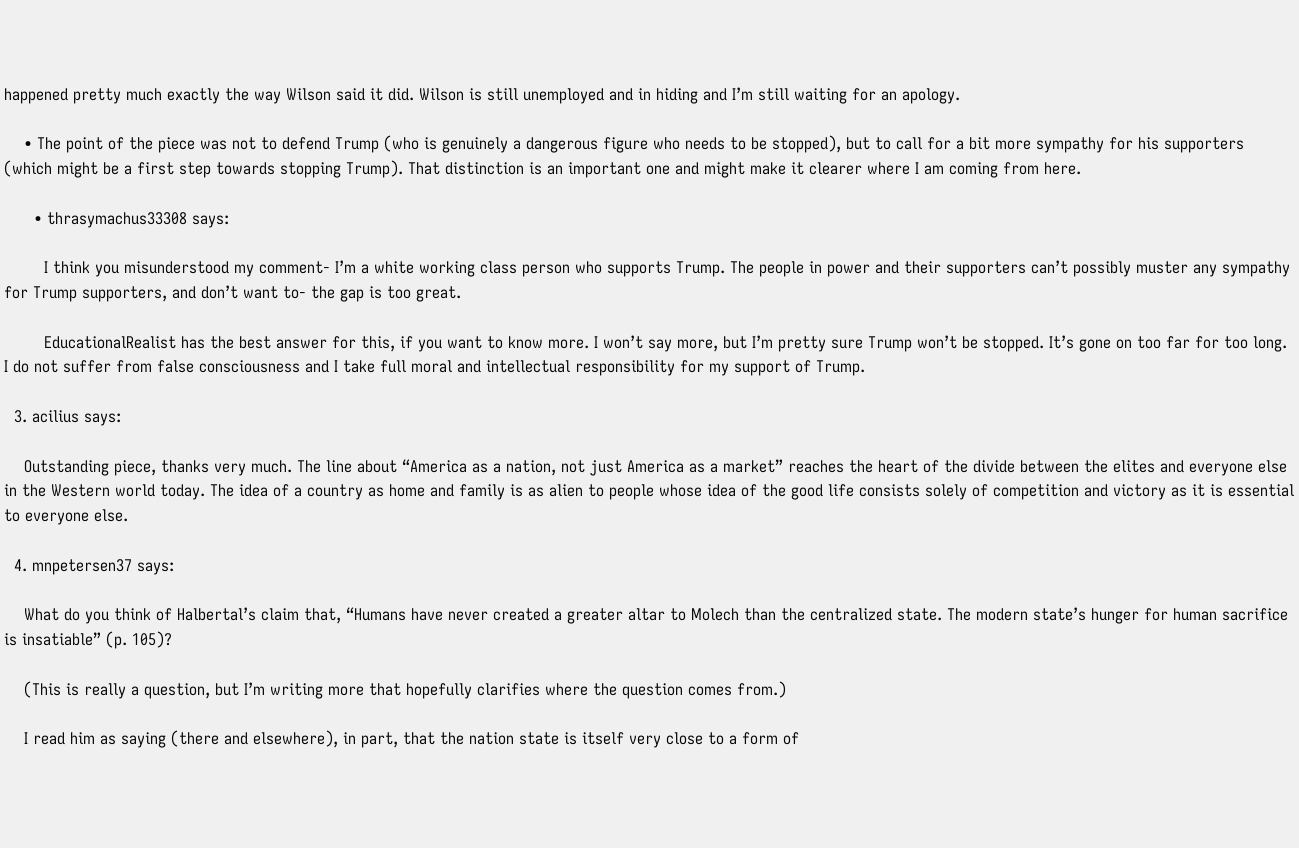happened pretty much exactly the way Wilson said it did. Wilson is still unemployed and in hiding and I’m still waiting for an apology.

    • The point of the piece was not to defend Trump (who is genuinely a dangerous figure who needs to be stopped), but to call for a bit more sympathy for his supporters (which might be a first step towards stopping Trump). That distinction is an important one and might make it clearer where I am coming from here.

      • thrasymachus33308 says:

        I think you misunderstood my comment- I’m a white working class person who supports Trump. The people in power and their supporters can’t possibly muster any sympathy for Trump supporters, and don’t want to- the gap is too great.

        EducationalRealist has the best answer for this, if you want to know more. I won’t say more, but I’m pretty sure Trump won’t be stopped. It’s gone on too far for too long. I do not suffer from false consciousness and I take full moral and intellectual responsibility for my support of Trump.

  3. acilius says:

    Outstanding piece, thanks very much. The line about “America as a nation, not just America as a market” reaches the heart of the divide between the elites and everyone else in the Western world today. The idea of a country as home and family is as alien to people whose idea of the good life consists solely of competition and victory as it is essential to everyone else.

  4. mnpetersen37 says:

    What do you think of Halbertal’s claim that, “Humans have never created a greater altar to Molech than the centralized state. The modern state’s hunger for human sacrifice is insatiable” (p. 105)?

    (This is really a question, but I’m writing more that hopefully clarifies where the question comes from.)

    I read him as saying (there and elsewhere), in part, that the nation state is itself very close to a form of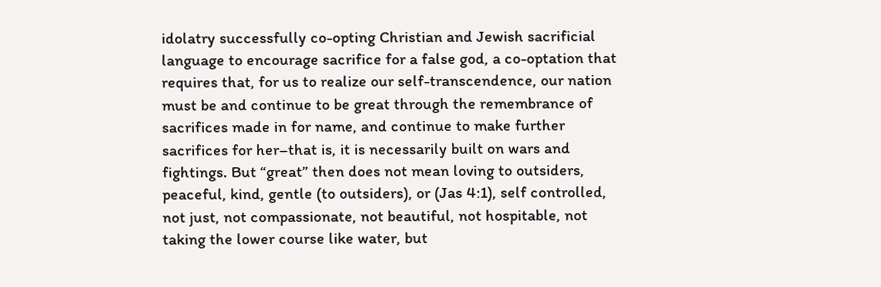idolatry successfully co-opting Christian and Jewish sacrificial language to encourage sacrifice for a false god, a co-optation that requires that, for us to realize our self-transcendence, our nation must be and continue to be great through the remembrance of sacrifices made in for name, and continue to make further sacrifices for her–that is, it is necessarily built on wars and fightings. But “great” then does not mean loving to outsiders, peaceful, kind, gentle (to outsiders), or (Jas 4:1), self controlled, not just, not compassionate, not beautiful, not hospitable, not taking the lower course like water, but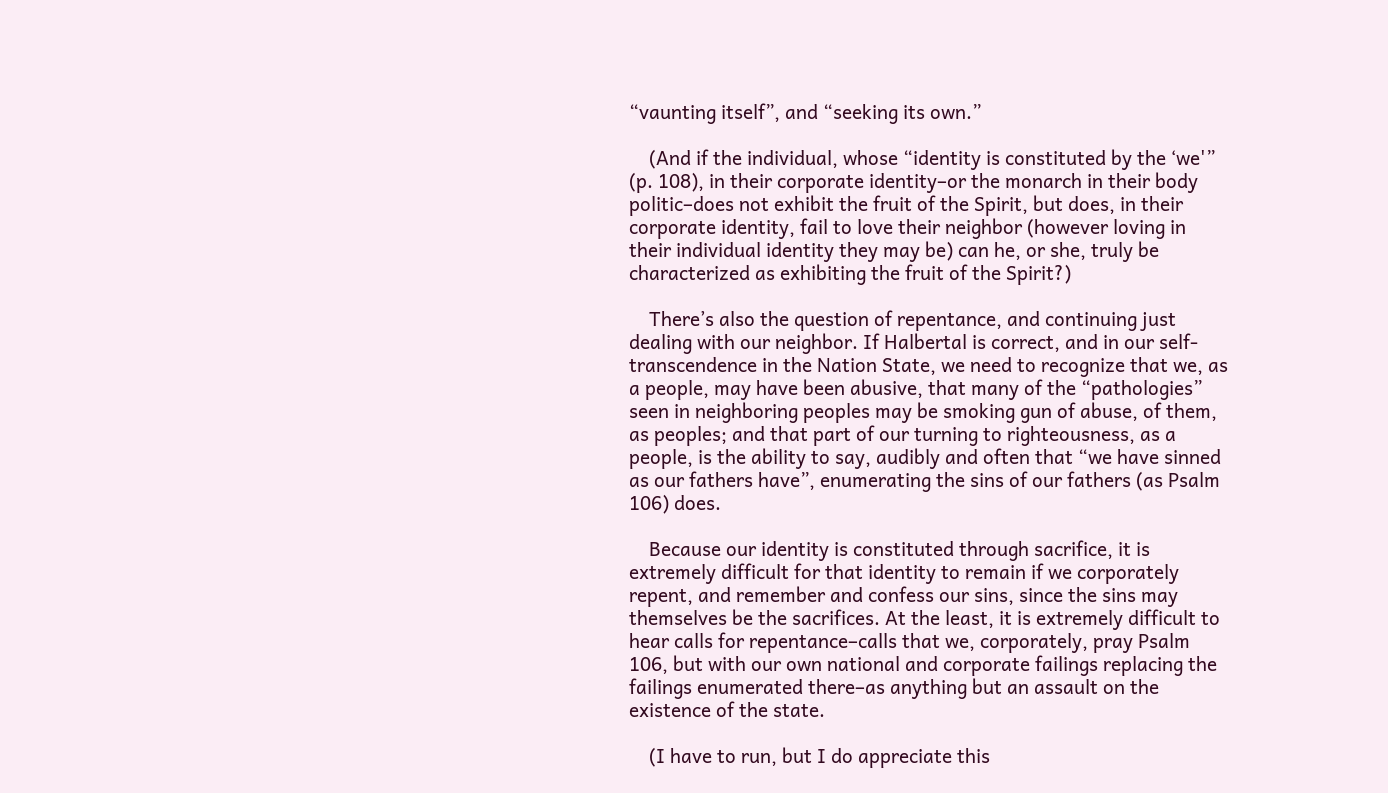“vaunting itself”, and “seeking its own.”

    (And if the individual, whose “identity is constituted by the ‘we'” (p. 108), in their corporate identity–or the monarch in their body politic–does not exhibit the fruit of the Spirit, but does, in their corporate identity, fail to love their neighbor (however loving in their individual identity they may be) can he, or she, truly be characterized as exhibiting the fruit of the Spirit?)

    There’s also the question of repentance, and continuing just dealing with our neighbor. If Halbertal is correct, and in our self-transcendence in the Nation State, we need to recognize that we, as a people, may have been abusive, that many of the “pathologies” seen in neighboring peoples may be smoking gun of abuse, of them, as peoples; and that part of our turning to righteousness, as a people, is the ability to say, audibly and often that “we have sinned as our fathers have”, enumerating the sins of our fathers (as Psalm 106) does.

    Because our identity is constituted through sacrifice, it is extremely difficult for that identity to remain if we corporately repent, and remember and confess our sins, since the sins may themselves be the sacrifices. At the least, it is extremely difficult to hear calls for repentance–calls that we, corporately, pray Psalm 106, but with our own national and corporate failings replacing the failings enumerated there–as anything but an assault on the existence of the state.

    (I have to run, but I do appreciate this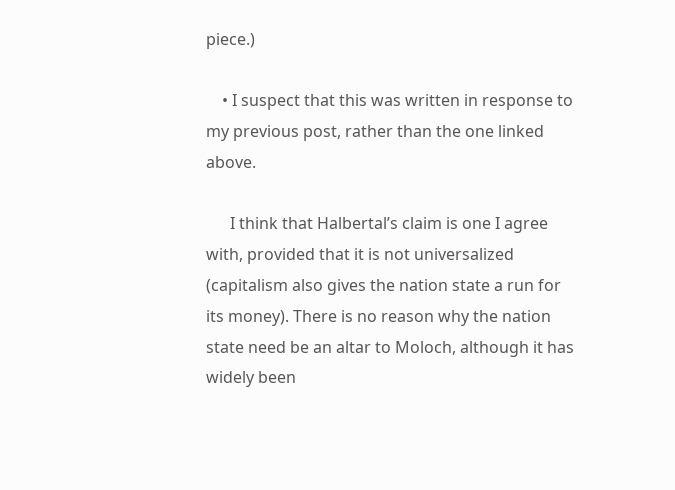piece.)

    • I suspect that this was written in response to my previous post, rather than the one linked above.

      I think that Halbertal’s claim is one I agree with, provided that it is not universalized (capitalism also gives the nation state a run for its money). There is no reason why the nation state need be an altar to Moloch, although it has widely been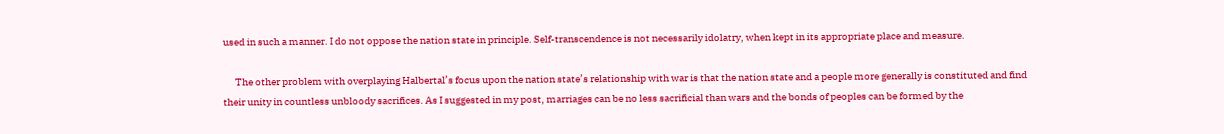used in such a manner. I do not oppose the nation state in principle. Self-transcendence is not necessarily idolatry, when kept in its appropriate place and measure.

      The other problem with overplaying Halbertal’s focus upon the nation state’s relationship with war is that the nation state and a people more generally is constituted and find their unity in countless unbloody sacrifices. As I suggested in my post, marriages can be no less sacrificial than wars and the bonds of peoples can be formed by the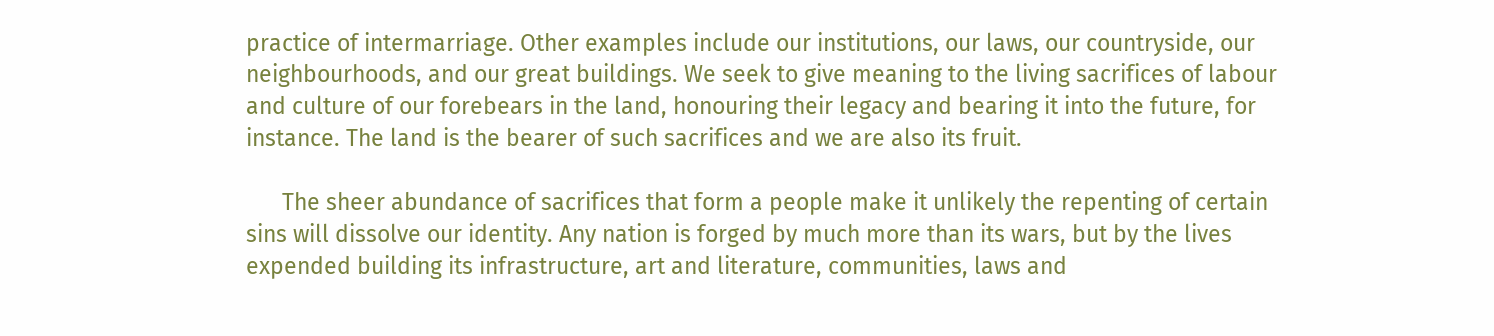practice of intermarriage. Other examples include our institutions, our laws, our countryside, our neighbourhoods, and our great buildings. We seek to give meaning to the living sacrifices of labour and culture of our forebears in the land, honouring their legacy and bearing it into the future, for instance. The land is the bearer of such sacrifices and we are also its fruit.

      The sheer abundance of sacrifices that form a people make it unlikely the repenting of certain sins will dissolve our identity. Any nation is forged by much more than its wars, but by the lives expended building its infrastructure, art and literature, communities, laws and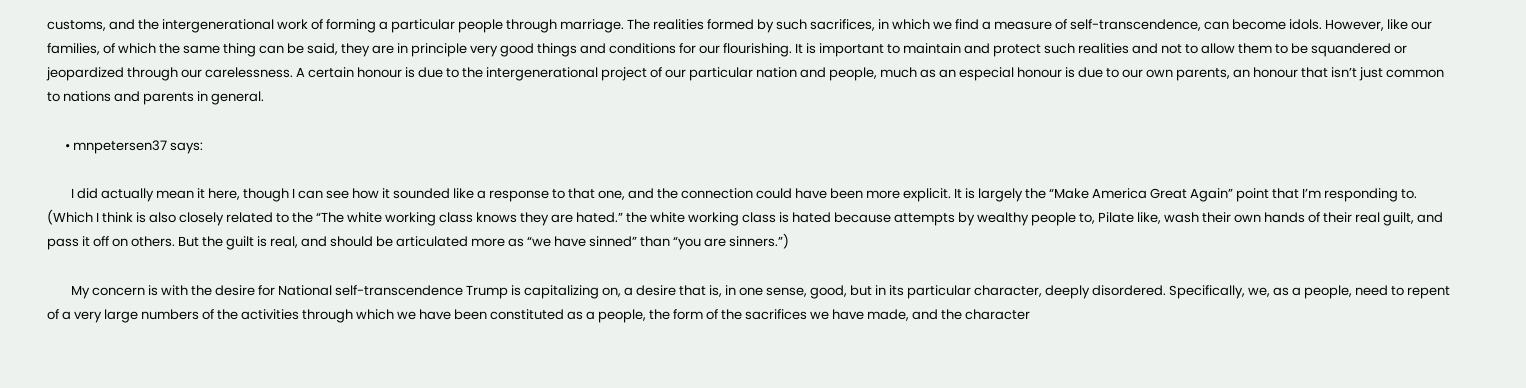customs, and the intergenerational work of forming a particular people through marriage. The realities formed by such sacrifices, in which we find a measure of self-transcendence, can become idols. However, like our families, of which the same thing can be said, they are in principle very good things and conditions for our flourishing. It is important to maintain and protect such realities and not to allow them to be squandered or jeopardized through our carelessness. A certain honour is due to the intergenerational project of our particular nation and people, much as an especial honour is due to our own parents, an honour that isn’t just common to nations and parents in general.

      • mnpetersen37 says:

        I did actually mean it here, though I can see how it sounded like a response to that one, and the connection could have been more explicit. It is largely the “Make America Great Again” point that I’m responding to. (Which I think is also closely related to the “The white working class knows they are hated.” the white working class is hated because attempts by wealthy people to, Pilate like, wash their own hands of their real guilt, and pass it off on others. But the guilt is real, and should be articulated more as “we have sinned” than “you are sinners.”)

        My concern is with the desire for National self-transcendence Trump is capitalizing on, a desire that is, in one sense, good, but in its particular character, deeply disordered. Specifically, we, as a people, need to repent of a very large numbers of the activities through which we have been constituted as a people, the form of the sacrifices we have made, and the character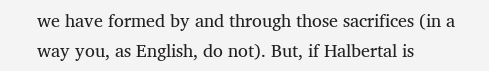we have formed by and through those sacrifices (in a way you, as English, do not). But, if Halbertal is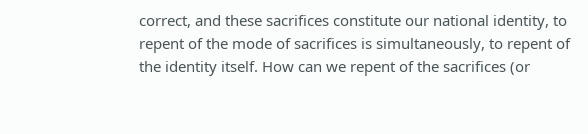correct, and these sacrifices constitute our national identity, to repent of the mode of sacrifices is simultaneously, to repent of the identity itself. How can we repent of the sacrifices (or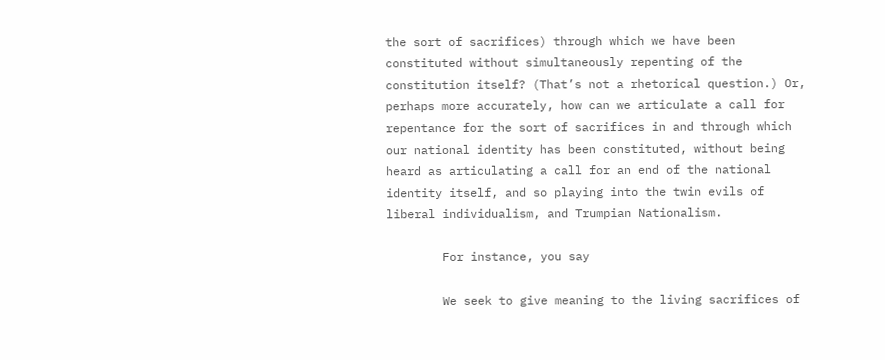the sort of sacrifices) through which we have been constituted without simultaneously repenting of the constitution itself? (That’s not a rhetorical question.) Or, perhaps more accurately, how can we articulate a call for repentance for the sort of sacrifices in and through which our national identity has been constituted, without being heard as articulating a call for an end of the national identity itself, and so playing into the twin evils of liberal individualism, and Trumpian Nationalism.

        For instance, you say

        We seek to give meaning to the living sacrifices of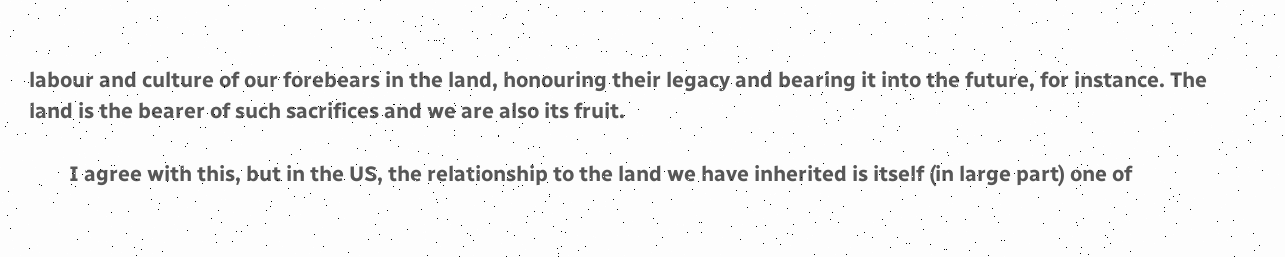labour and culture of our forebears in the land, honouring their legacy and bearing it into the future, for instance. The land is the bearer of such sacrifices and we are also its fruit.

        I agree with this, but in the US, the relationship to the land we have inherited is itself (in large part) one of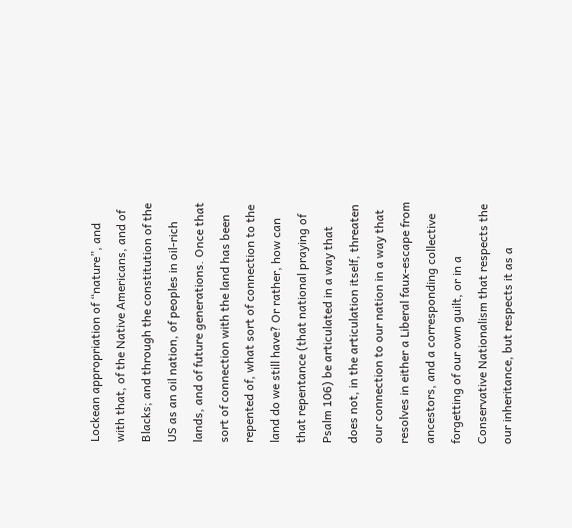Lockean appropriation of “nature”, and with that, of the Native Americans, and of Blacks; and through the constitution of the US as an oil nation, of peoples in oil-rich lands, and of future generations. Once that sort of connection with the land has been repented of, what sort of connection to the land do we still have? Or rather, how can that repentance (that national praying of Psalm 106) be articulated in a way that does not, in the articulation itself, threaten our connection to our nation in a way that resolves in either a Liberal faux-escape from ancestors, and a corresponding collective forgetting of our own guilt, or in a Conservative Nationalism that respects the our inheritance, but respects it as a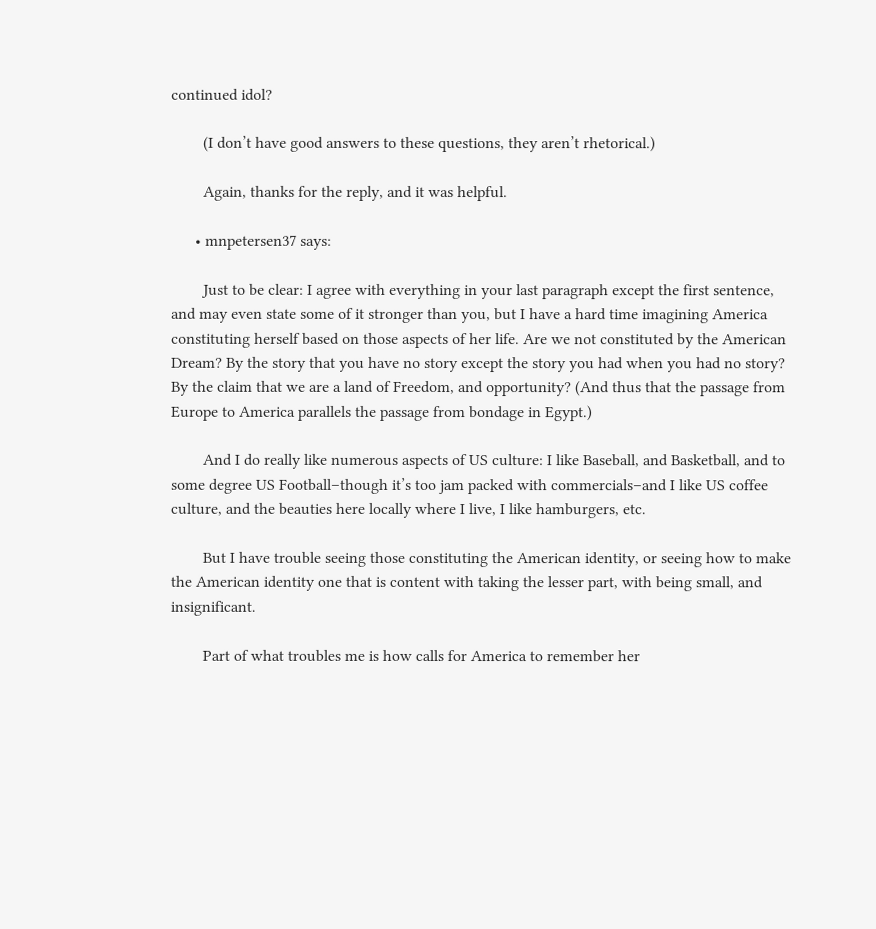continued idol?

        (I don’t have good answers to these questions, they aren’t rhetorical.)

        Again, thanks for the reply, and it was helpful.

      • mnpetersen37 says:

        Just to be clear: I agree with everything in your last paragraph except the first sentence, and may even state some of it stronger than you, but I have a hard time imagining America constituting herself based on those aspects of her life. Are we not constituted by the American Dream? By the story that you have no story except the story you had when you had no story? By the claim that we are a land of Freedom, and opportunity? (And thus that the passage from Europe to America parallels the passage from bondage in Egypt.)

        And I do really like numerous aspects of US culture: I like Baseball, and Basketball, and to some degree US Football–though it’s too jam packed with commercials–and I like US coffee culture, and the beauties here locally where I live, I like hamburgers, etc.

        But I have trouble seeing those constituting the American identity, or seeing how to make the American identity one that is content with taking the lesser part, with being small, and insignificant.

        Part of what troubles me is how calls for America to remember her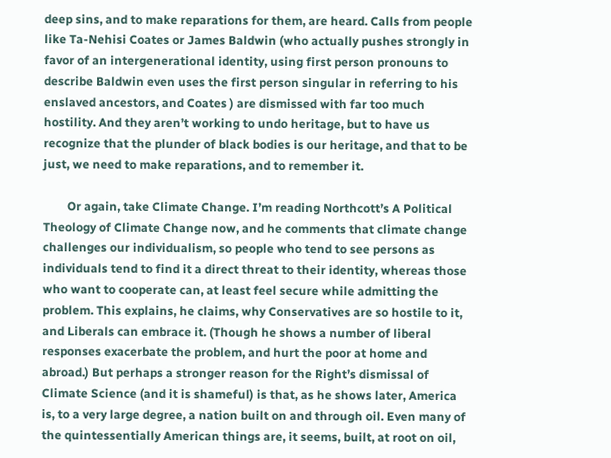deep sins, and to make reparations for them, are heard. Calls from people like Ta-Nehisi Coates or James Baldwin (who actually pushes strongly in favor of an intergenerational identity, using first person pronouns to describe Baldwin even uses the first person singular in referring to his enslaved ancestors, and Coates ) are dismissed with far too much hostility. And they aren’t working to undo heritage, but to have us recognize that the plunder of black bodies is our heritage, and that to be just, we need to make reparations, and to remember it.

        Or again, take Climate Change. I’m reading Northcott’s A Political Theology of Climate Change now, and he comments that climate change challenges our individualism, so people who tend to see persons as individuals tend to find it a direct threat to their identity, whereas those who want to cooperate can, at least feel secure while admitting the problem. This explains, he claims, why Conservatives are so hostile to it, and Liberals can embrace it. (Though he shows a number of liberal responses exacerbate the problem, and hurt the poor at home and abroad.) But perhaps a stronger reason for the Right’s dismissal of Climate Science (and it is shameful) is that, as he shows later, America is, to a very large degree, a nation built on and through oil. Even many of the quintessentially American things are, it seems, built, at root on oil,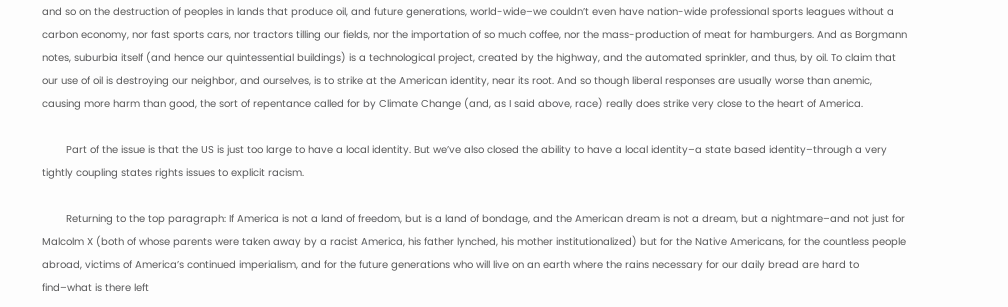and so on the destruction of peoples in lands that produce oil, and future generations, world-wide–we couldn’t even have nation-wide professional sports leagues without a carbon economy, nor fast sports cars, nor tractors tilling our fields, nor the importation of so much coffee, nor the mass-production of meat for hamburgers. And as Borgmann notes, suburbia itself (and hence our quintessential buildings) is a technological project, created by the highway, and the automated sprinkler, and thus, by oil. To claim that our use of oil is destroying our neighbor, and ourselves, is to strike at the American identity, near its root. And so though liberal responses are usually worse than anemic, causing more harm than good, the sort of repentance called for by Climate Change (and, as I said above, race) really does strike very close to the heart of America.

        Part of the issue is that the US is just too large to have a local identity. But we’ve also closed the ability to have a local identity–a state based identity–through a very tightly coupling states rights issues to explicit racism.

        Returning to the top paragraph: If America is not a land of freedom, but is a land of bondage, and the American dream is not a dream, but a nightmare–and not just for Malcolm X (both of whose parents were taken away by a racist America, his father lynched, his mother institutionalized) but for the Native Americans, for the countless people abroad, victims of America’s continued imperialism, and for the future generations who will live on an earth where the rains necessary for our daily bread are hard to find–what is there left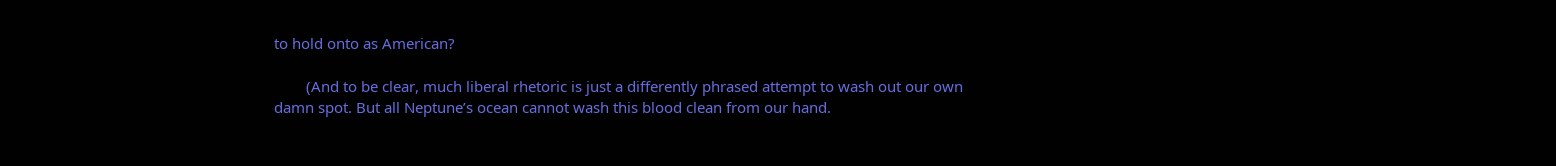to hold onto as American?

        (And to be clear, much liberal rhetoric is just a differently phrased attempt to wash out our own damn spot. But all Neptune’s ocean cannot wash this blood clean from our hand.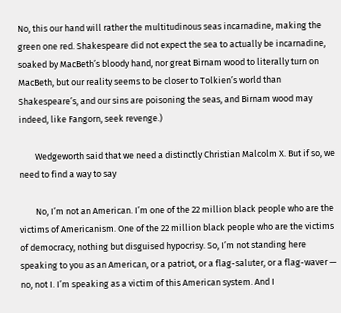No, this our hand will rather the multitudinous seas incarnadine, making the green one red. Shakespeare did not expect the sea to actually be incarnadine, soaked by MacBeth’s bloody hand, nor great Birnam wood to literally turn on MacBeth, but our reality seems to be closer to Tolkien’s world than Shakespeare’s, and our sins are poisoning the seas, and Birnam wood may indeed, like Fangorn, seek revenge.)

        Wedgeworth said that we need a distinctly Christian Malcolm X. But if so, we need to find a way to say

        No, I’m not an American. I’m one of the 22 million black people who are the victims of Americanism. One of the 22 million black people who are the victims of democracy, nothing but disguised hypocrisy. So, I’m not standing here speaking to you as an American, or a patriot, or a flag-saluter, or a flag-waver — no, not I. I’m speaking as a victim of this American system. And I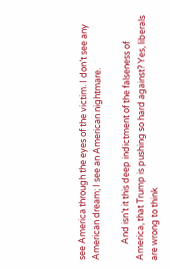see America through the eyes of the victim. I don’t see any American dream; I see an American nightmare.

        And isn’t it this deep indictment of the falseness of America, that Trump is pushing so hard against? Yes, liberals are wrong to think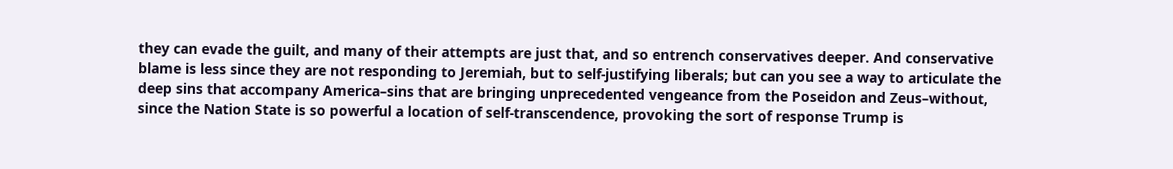they can evade the guilt, and many of their attempts are just that, and so entrench conservatives deeper. And conservative blame is less since they are not responding to Jeremiah, but to self-justifying liberals; but can you see a way to articulate the deep sins that accompany America–sins that are bringing unprecedented vengeance from the Poseidon and Zeus–without, since the Nation State is so powerful a location of self-transcendence, provoking the sort of response Trump is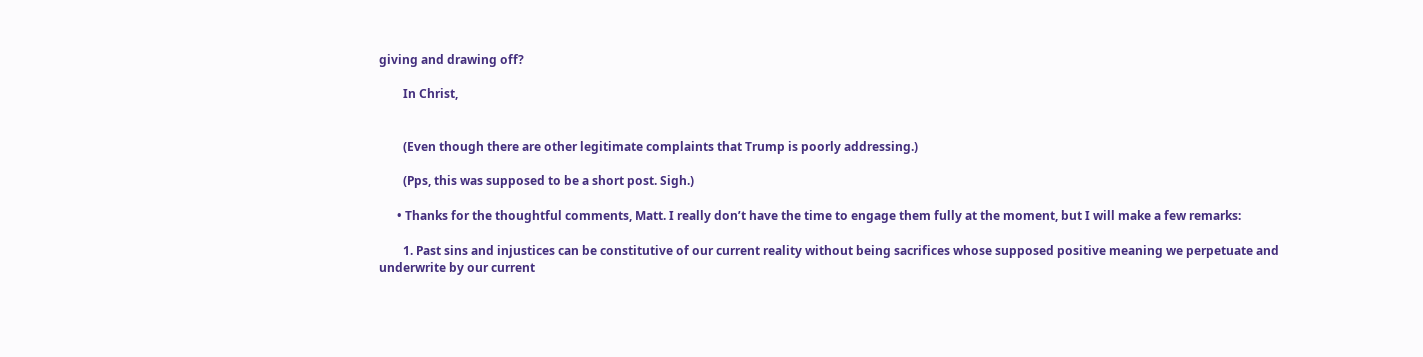giving and drawing off?

        In Christ,


        (Even though there are other legitimate complaints that Trump is poorly addressing.)

        (Pps, this was supposed to be a short post. Sigh.)

      • Thanks for the thoughtful comments, Matt. I really don’t have the time to engage them fully at the moment, but I will make a few remarks:

        1. Past sins and injustices can be constitutive of our current reality without being sacrifices whose supposed positive meaning we perpetuate and underwrite by our current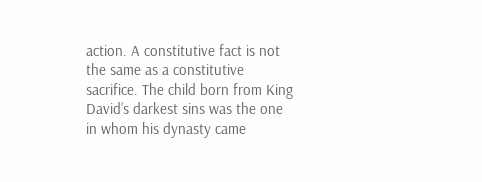action. A constitutive fact is not the same as a constitutive sacrifice. The child born from King David’s darkest sins was the one in whom his dynasty came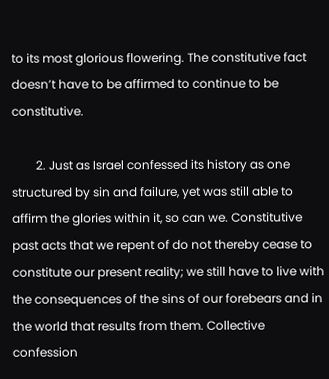to its most glorious flowering. The constitutive fact doesn’t have to be affirmed to continue to be constitutive.

        2. Just as Israel confessed its history as one structured by sin and failure, yet was still able to affirm the glories within it, so can we. Constitutive past acts that we repent of do not thereby cease to constitute our present reality; we still have to live with the consequences of the sins of our forebears and in the world that results from them. Collective confession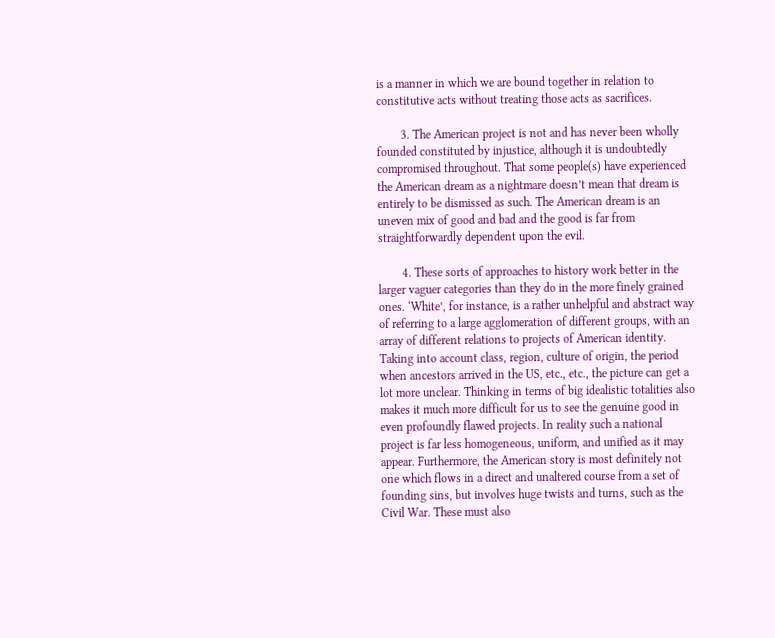is a manner in which we are bound together in relation to constitutive acts without treating those acts as sacrifices.

        3. The American project is not and has never been wholly founded constituted by injustice, although it is undoubtedly compromised throughout. That some people(s) have experienced the American dream as a nightmare doesn’t mean that dream is entirely to be dismissed as such. The American dream is an uneven mix of good and bad and the good is far from straightforwardly dependent upon the evil.

        4. These sorts of approaches to history work better in the larger vaguer categories than they do in the more finely grained ones. ‘White’, for instance, is a rather unhelpful and abstract way of referring to a large agglomeration of different groups, with an array of different relations to projects of American identity. Taking into account class, region, culture of origin, the period when ancestors arrived in the US, etc., etc., the picture can get a lot more unclear. Thinking in terms of big idealistic totalities also makes it much more difficult for us to see the genuine good in even profoundly flawed projects. In reality such a national project is far less homogeneous, uniform, and unified as it may appear. Furthermore, the American story is most definitely not one which flows in a direct and unaltered course from a set of founding sins, but involves huge twists and turns, such as the Civil War. These must also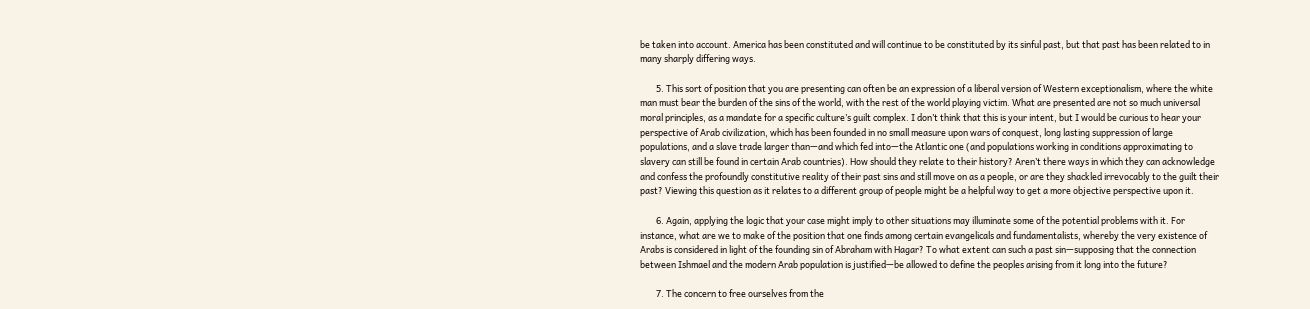be taken into account. America has been constituted and will continue to be constituted by its sinful past, but that past has been related to in many sharply differing ways.

        5. This sort of position that you are presenting can often be an expression of a liberal version of Western exceptionalism, where the white man must bear the burden of the sins of the world, with the rest of the world playing victim. What are presented are not so much universal moral principles, as a mandate for a specific culture’s guilt complex. I don’t think that this is your intent, but I would be curious to hear your perspective of Arab civilization, which has been founded in no small measure upon wars of conquest, long lasting suppression of large populations, and a slave trade larger than—and which fed into—the Atlantic one (and populations working in conditions approximating to slavery can still be found in certain Arab countries). How should they relate to their history? Aren’t there ways in which they can acknowledge and confess the profoundly constitutive reality of their past sins and still move on as a people, or are they shackled irrevocably to the guilt their past? Viewing this question as it relates to a different group of people might be a helpful way to get a more objective perspective upon it.

        6. Again, applying the logic that your case might imply to other situations may illuminate some of the potential problems with it. For instance, what are we to make of the position that one finds among certain evangelicals and fundamentalists, whereby the very existence of Arabs is considered in light of the founding sin of Abraham with Hagar? To what extent can such a past sin—supposing that the connection between Ishmael and the modern Arab population is justified—be allowed to define the peoples arising from it long into the future?

        7. The concern to free ourselves from the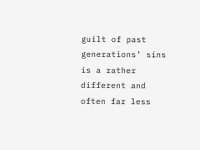guilt of past generations’ sins is a rather different and often far less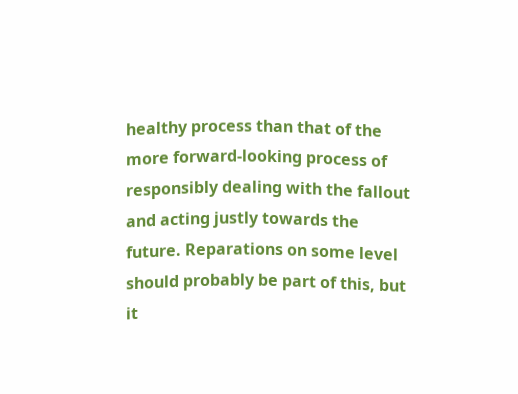healthy process than that of the more forward-looking process of responsibly dealing with the fallout and acting justly towards the future. Reparations on some level should probably be part of this, but it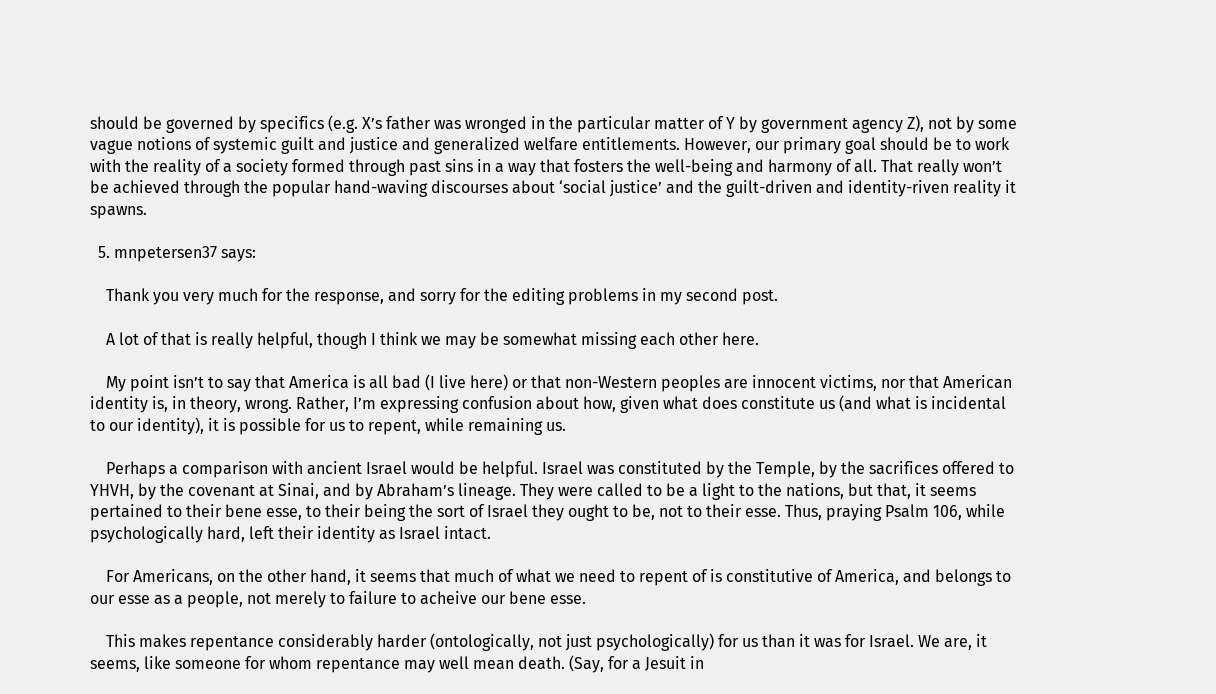should be governed by specifics (e.g. X’s father was wronged in the particular matter of Y by government agency Z), not by some vague notions of systemic guilt and justice and generalized welfare entitlements. However, our primary goal should be to work with the reality of a society formed through past sins in a way that fosters the well-being and harmony of all. That really won’t be achieved through the popular hand-waving discourses about ‘social justice’ and the guilt-driven and identity-riven reality it spawns.

  5. mnpetersen37 says:

    Thank you very much for the response, and sorry for the editing problems in my second post.

    A lot of that is really helpful, though I think we may be somewhat missing each other here.

    My point isn’t to say that America is all bad (I live here) or that non-Western peoples are innocent victims, nor that American identity is, in theory, wrong. Rather, I’m expressing confusion about how, given what does constitute us (and what is incidental to our identity), it is possible for us to repent, while remaining us.

    Perhaps a comparison with ancient Israel would be helpful. Israel was constituted by the Temple, by the sacrifices offered to YHVH, by the covenant at Sinai, and by Abraham’s lineage. They were called to be a light to the nations, but that, it seems pertained to their bene esse, to their being the sort of Israel they ought to be, not to their esse. Thus, praying Psalm 106, while psychologically hard, left their identity as Israel intact.

    For Americans, on the other hand, it seems that much of what we need to repent of is constitutive of America, and belongs to our esse as a people, not merely to failure to acheive our bene esse.

    This makes repentance considerably harder (ontologically, not just psychologically) for us than it was for Israel. We are, it seems, like someone for whom repentance may well mean death. (Say, for a Jesuit in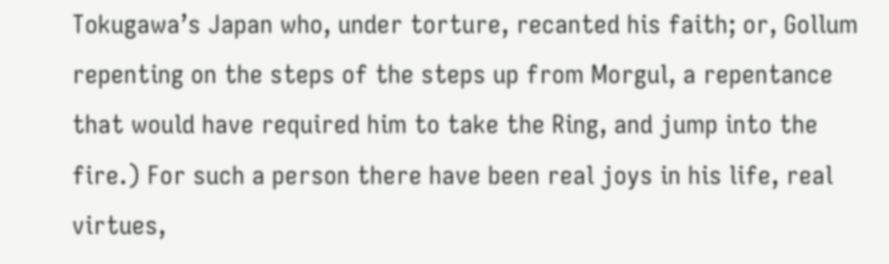Tokugawa’s Japan who, under torture, recanted his faith; or, Gollum repenting on the steps of the steps up from Morgul, a repentance that would have required him to take the Ring, and jump into the fire.) For such a person there have been real joys in his life, real virtues,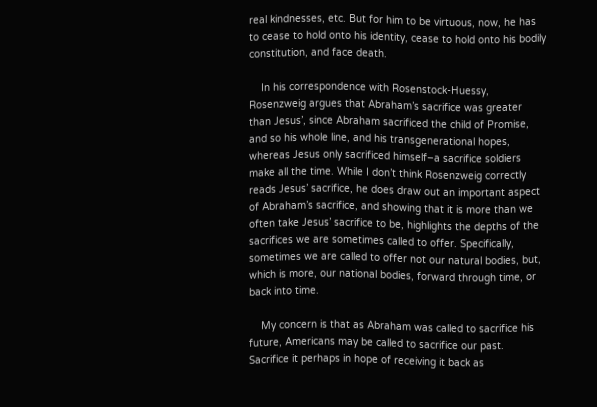real kindnesses, etc. But for him to be virtuous, now, he has to cease to hold onto his identity, cease to hold onto his bodily constitution, and face death.

    In his correspondence with Rosenstock-Huessy, Rosenzweig argues that Abraham’s sacrifice was greater than Jesus’, since Abraham sacrificed the child of Promise, and so his whole line, and his transgenerational hopes, whereas Jesus only sacrificed himself–a sacrifice soldiers make all the time. While I don’t think Rosenzweig correctly reads Jesus’ sacrifice, he does draw out an important aspect of Abraham’s sacrifice, and showing that it is more than we often take Jesus’ sacrifice to be, highlights the depths of the sacrifices we are sometimes called to offer. Specifically, sometimes we are called to offer not our natural bodies, but, which is more, our national bodies, forward through time, or back into time.

    My concern is that as Abraham was called to sacrifice his future, Americans may be called to sacrifice our past. Sacrifice it perhaps in hope of receiving it back as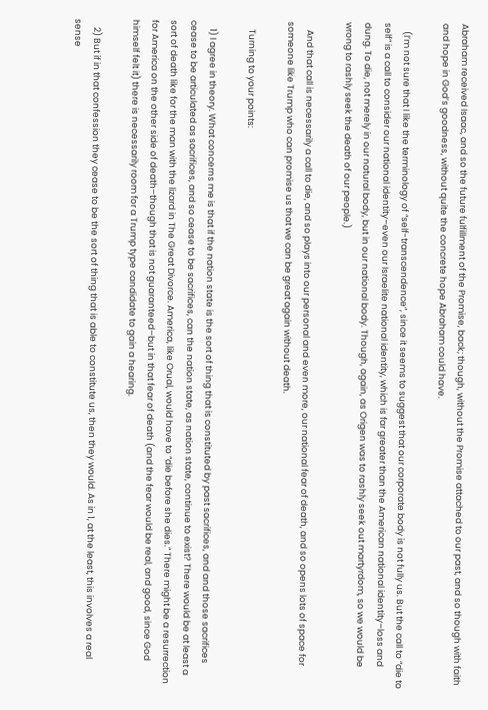Abraham received Isaac, and so the future fulfillment of the Promise, back; though, without the Promise attached to our past, and so though with faith and hope in God’s goodness, without quite the concrete hope Abraham could have.

    (I’m not sure that I like the terminology of “self-transcendence”, since it seems to suggest that our corporate body is not fully us. But the call to “die to self” is a call to consider our national identity–even our Israelite national identity, which is far greater than the American national identity–loss and dung. To die, not merely in our natural body, but in our national body. Though, again, as Origen was to rashly seek out martyrdom, so we would be wrong to rashly seek the death of our people.)

    And that call is necessarily a call to die, and so plays into our personal and even more, our national fear of death, and so opens lots of space for someone like Trump who can promise us that we can be great again without death.

    Turning to your points:

    1) I agree in theory. What concerns me is that if the nation state is the sort of thing that is constituted by past sacrifices, and and those sacrifices cease to be articulated as sacrifices, and so cease to be sacrifices, can the nation state, as nation state, continue to exist? There would be at least a sort of death like for the man with the lizard in The Great Divorce. America, like Orual, would have to “die before she dies.” There might be a resurrection for America on the other side of death–though that is not guaranteed–but in that fear of death (and the fear would be real, and good, since God himself felt it) there is necessarily room for a Trump type candidate to gain a hearing.

    2) But if in that confession they cease to be the sort of thing that is able to constitute us, then they would. As in 1, at the least, this involves a real sense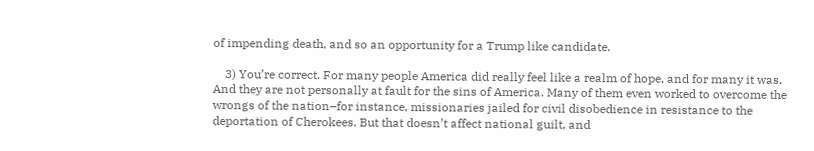of impending death, and so an opportunity for a Trump like candidate.

    3) You’re correct. For many people America did really feel like a realm of hope, and for many it was. And they are not personally at fault for the sins of America. Many of them even worked to overcome the wrongs of the nation–for instance, missionaries jailed for civil disobedience in resistance to the deportation of Cherokees. But that doesn’t affect national guilt, and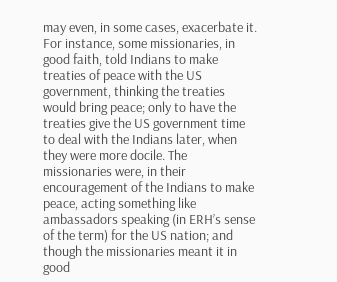may even, in some cases, exacerbate it. For instance, some missionaries, in good faith, told Indians to make treaties of peace with the US government, thinking the treaties would bring peace; only to have the treaties give the US government time to deal with the Indians later, when they were more docile. The missionaries were, in their encouragement of the Indians to make peace, acting something like ambassadors speaking (in ERH’s sense of the term) for the US nation; and though the missionaries meant it in good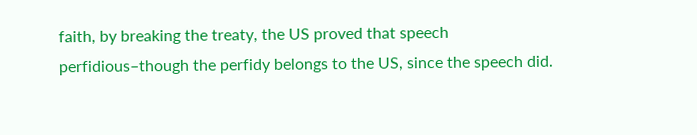faith, by breaking the treaty, the US proved that speech perfidious–though the perfidy belongs to the US, since the speech did.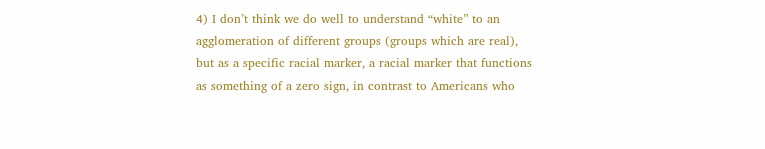4) I don’t think we do well to understand “white” to an agglomeration of different groups (groups which are real), but as a specific racial marker, a racial marker that functions as something of a zero sign, in contrast to Americans who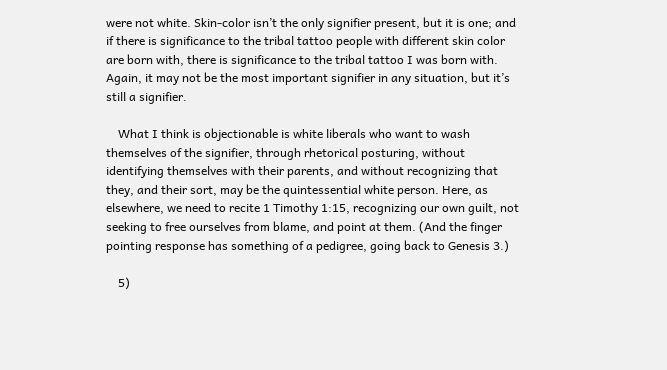were not white. Skin-color isn’t the only signifier present, but it is one; and if there is significance to the tribal tattoo people with different skin color are born with, there is significance to the tribal tattoo I was born with. Again, it may not be the most important signifier in any situation, but it’s still a signifier.

    What I think is objectionable is white liberals who want to wash themselves of the signifier, through rhetorical posturing, without identifying themselves with their parents, and without recognizing that they, and their sort, may be the quintessential white person. Here, as elsewhere, we need to recite 1 Timothy 1:15, recognizing our own guilt, not seeking to free ourselves from blame, and point at them. (And the finger pointing response has something of a pedigree, going back to Genesis 3.)

    5)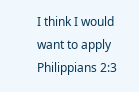I think I would want to apply Philippians 2:3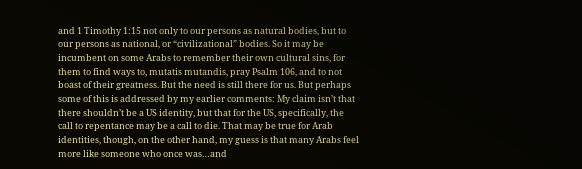and 1 Timothy 1:15 not only to our persons as natural bodies, but to our persons as national, or “civilizational” bodies. So it may be incumbent on some Arabs to remember their own cultural sins, for them to find ways to, mutatis mutandis, pray Psalm 106, and to not boast of their greatness. But the need is still there for us. But perhaps some of this is addressed by my earlier comments: My claim isn’t that there shouldn’t be a US identity, but that for the US, specifically, the call to repentance may be a call to die. That may be true for Arab identities, though, on the other hand, my guess is that many Arabs feel more like someone who once was…and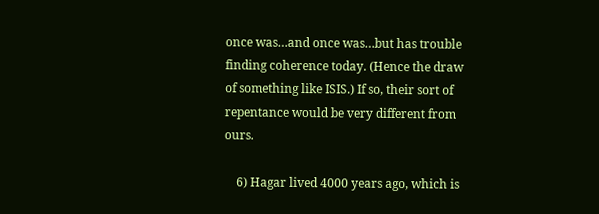once was…and once was…but has trouble finding coherence today. (Hence the draw of something like ISIS.) If so, their sort of repentance would be very different from ours.

    6) Hagar lived 4000 years ago, which is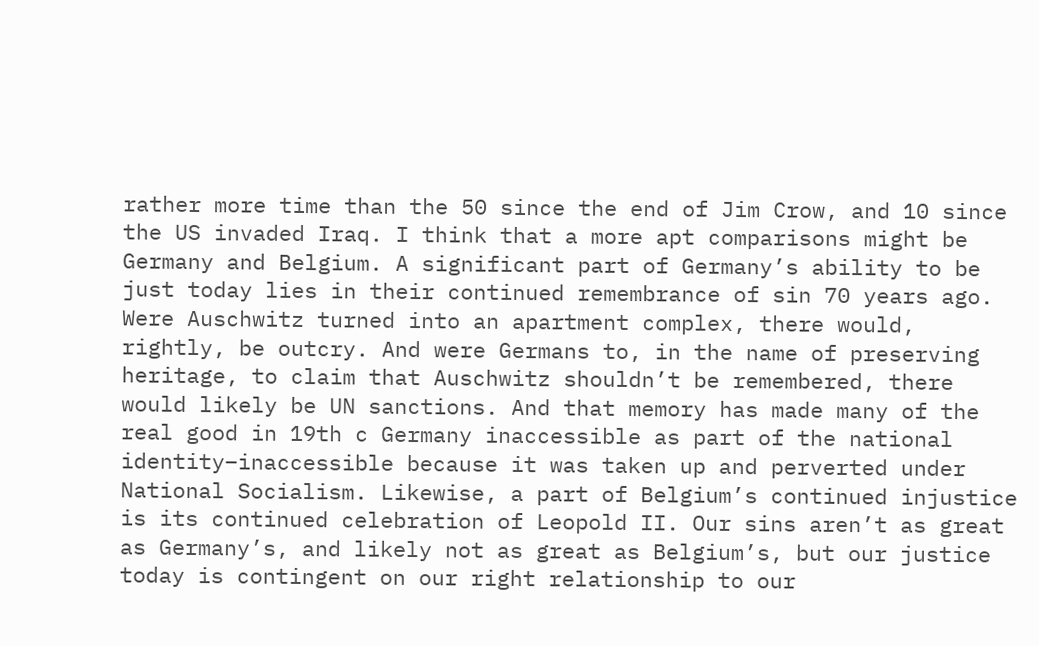rather more time than the 50 since the end of Jim Crow, and 10 since the US invaded Iraq. I think that a more apt comparisons might be Germany and Belgium. A significant part of Germany’s ability to be just today lies in their continued remembrance of sin 70 years ago. Were Auschwitz turned into an apartment complex, there would, rightly, be outcry. And were Germans to, in the name of preserving heritage, to claim that Auschwitz shouldn’t be remembered, there would likely be UN sanctions. And that memory has made many of the real good in 19th c Germany inaccessible as part of the national identity–inaccessible because it was taken up and perverted under National Socialism. Likewise, a part of Belgium’s continued injustice is its continued celebration of Leopold II. Our sins aren’t as great as Germany’s, and likely not as great as Belgium’s, but our justice today is contingent on our right relationship to our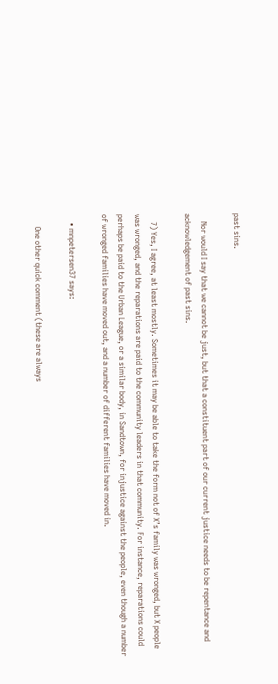past sins.

    Nor would I say that we cannot be just, but that a constituent part of our current justice needs to be repentance and acknowledgement of past sins.

    7) Yes, I agree, at least mostly. Sometimes it may be able to take the form not of X’s family was wronged, but X people was wronged, and the reparations are paid to the community leaders in that community. For instance, reparations could perhaps be paid to the Urban League, or a similar body, in Sandtown, for injustice against the people, even though a number of wronged families have moved out, and a number of different families have moved in.

    • mnpetersen37 says:

      One other quick comment (these are always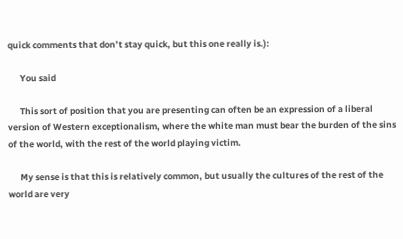quick comments that don’t stay quick, but this one really is.):

      You said

      This sort of position that you are presenting can often be an expression of a liberal version of Western exceptionalism, where the white man must bear the burden of the sins of the world, with the rest of the world playing victim.

      My sense is that this is relatively common, but usually the cultures of the rest of the world are very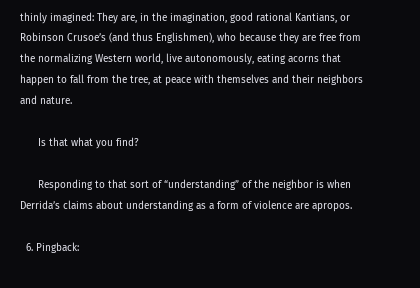thinly imagined: They are, in the imagination, good rational Kantians, or Robinson Crusoe’s (and thus Englishmen), who because they are free from the normalizing Western world, live autonomously, eating acorns that happen to fall from the tree, at peace with themselves and their neighbors and nature.

      Is that what you find?

      Responding to that sort of “understanding” of the neighbor is when Derrida’s claims about understanding as a form of violence are apropos.

  6. Pingback: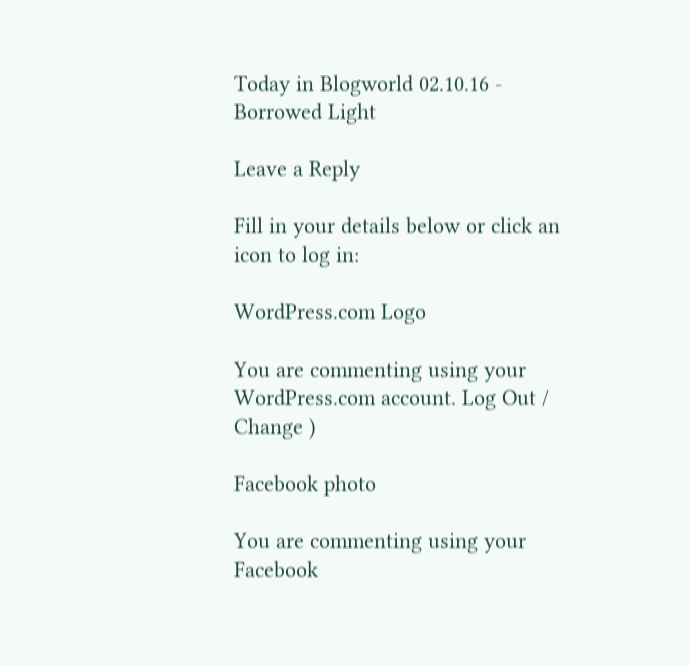Today in Blogworld 02.10.16 - Borrowed Light

Leave a Reply

Fill in your details below or click an icon to log in:

WordPress.com Logo

You are commenting using your WordPress.com account. Log Out /  Change )

Facebook photo

You are commenting using your Facebook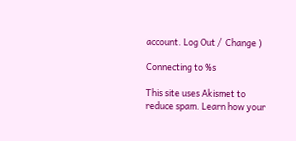account. Log Out /  Change )

Connecting to %s

This site uses Akismet to reduce spam. Learn how your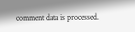comment data is processed.